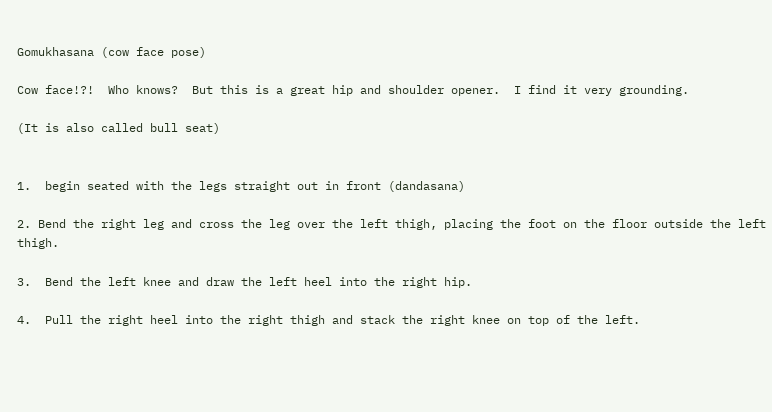Gomukhasana (cow face pose)

Cow face!?!  Who knows?  But this is a great hip and shoulder opener.  I find it very grounding.

(It is also called bull seat)


1.  begin seated with the legs straight out in front (dandasana)

2. Bend the right leg and cross the leg over the left thigh, placing the foot on the floor outside the left thigh.

3.  Bend the left knee and draw the left heel into the right hip.

4.  Pull the right heel into the right thigh and stack the right knee on top of the left.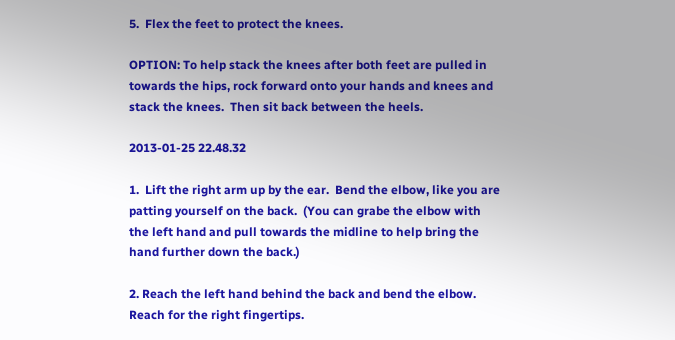5.  Flex the feet to protect the knees.

OPTION: To help stack the knees after both feet are pulled in towards the hips, rock forward onto your hands and knees and stack the knees.  Then sit back between the heels.

2013-01-25 22.48.32

1.  Lift the right arm up by the ear.  Bend the elbow, like you are patting yourself on the back.  (You can grabe the elbow with the left hand and pull towards the midline to help bring the hand further down the back.)

2. Reach the left hand behind the back and bend the elbow.  Reach for the right fingertips.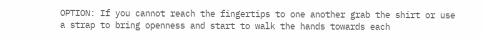OPTION: If you cannot reach the fingertips to one another grab the shirt or use a strap to bring openness and start to walk the hands towards each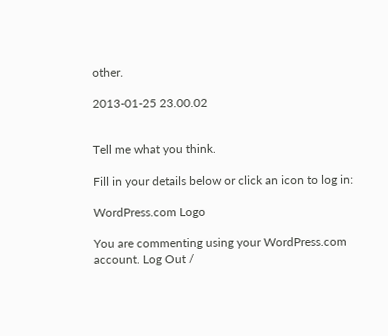other.

2013-01-25 23.00.02


Tell me what you think.

Fill in your details below or click an icon to log in:

WordPress.com Logo

You are commenting using your WordPress.com account. Log Out /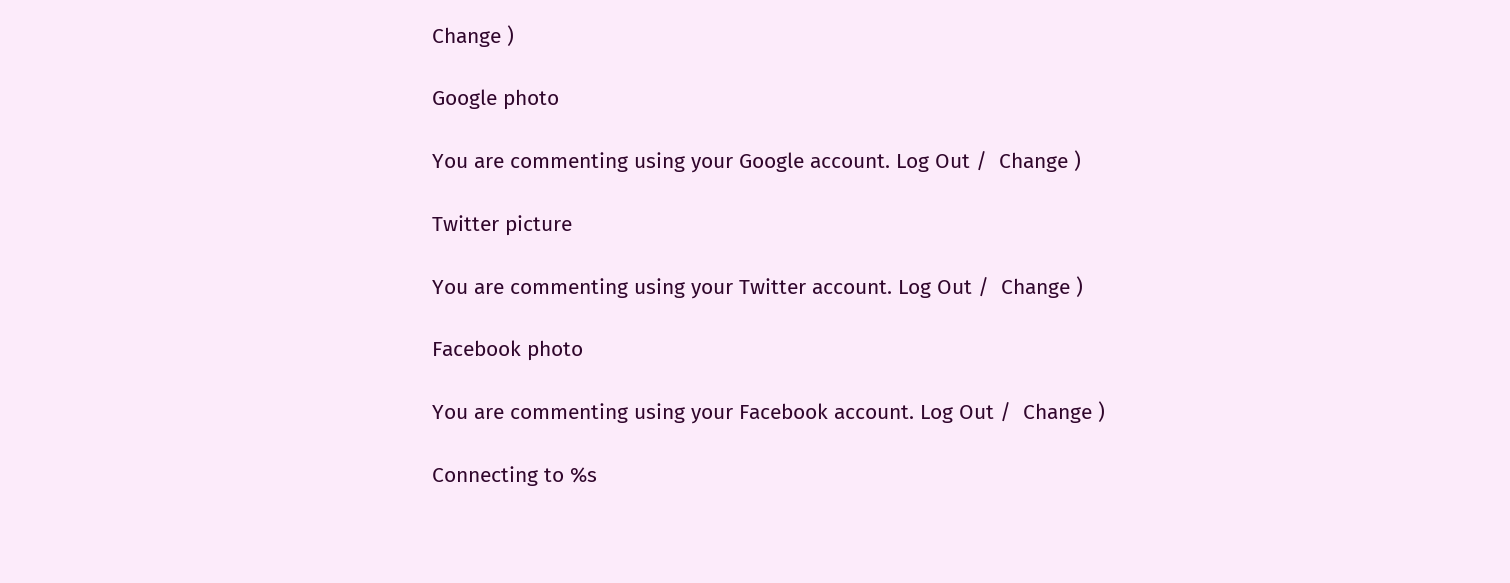Change )

Google photo

You are commenting using your Google account. Log Out /  Change )

Twitter picture

You are commenting using your Twitter account. Log Out /  Change )

Facebook photo

You are commenting using your Facebook account. Log Out /  Change )

Connecting to %s